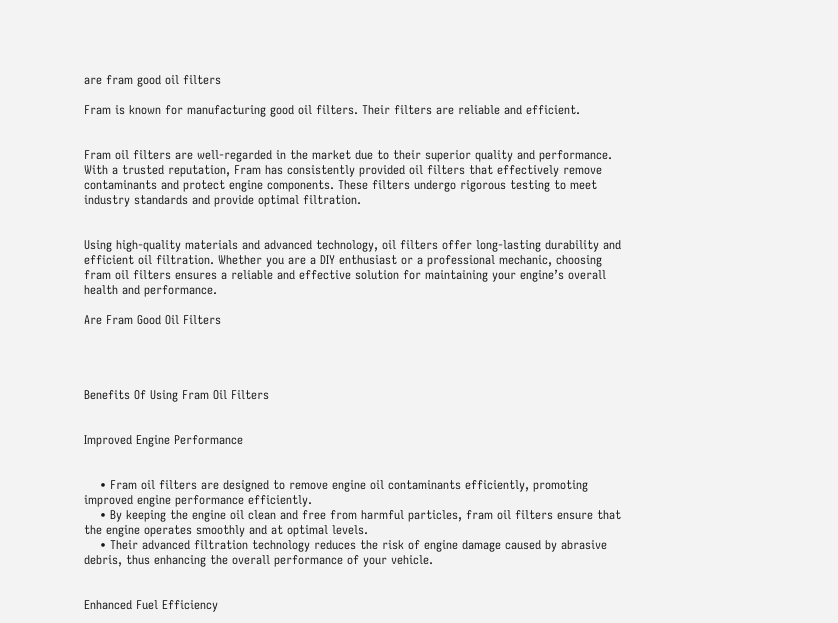are fram good oil filters

Fram is known for manufacturing good oil filters. Their filters are reliable and efficient.


Fram oil filters are well-regarded in the market due to their superior quality and performance. With a trusted reputation, Fram has consistently provided oil filters that effectively remove contaminants and protect engine components. These filters undergo rigorous testing to meet industry standards and provide optimal filtration.


Using high-quality materials and advanced technology, oil filters offer long-lasting durability and efficient oil filtration. Whether you are a DIY enthusiast or a professional mechanic, choosing fram oil filters ensures a reliable and effective solution for maintaining your engine’s overall health and performance.

Are Fram Good Oil Filters




Benefits Of Using Fram Oil Filters


Improved Engine Performance


    • Fram oil filters are designed to remove engine oil contaminants efficiently, promoting improved engine performance efficiently.
    • By keeping the engine oil clean and free from harmful particles, fram oil filters ensure that the engine operates smoothly and at optimal levels.
    • Their advanced filtration technology reduces the risk of engine damage caused by abrasive debris, thus enhancing the overall performance of your vehicle.


Enhanced Fuel Efficiency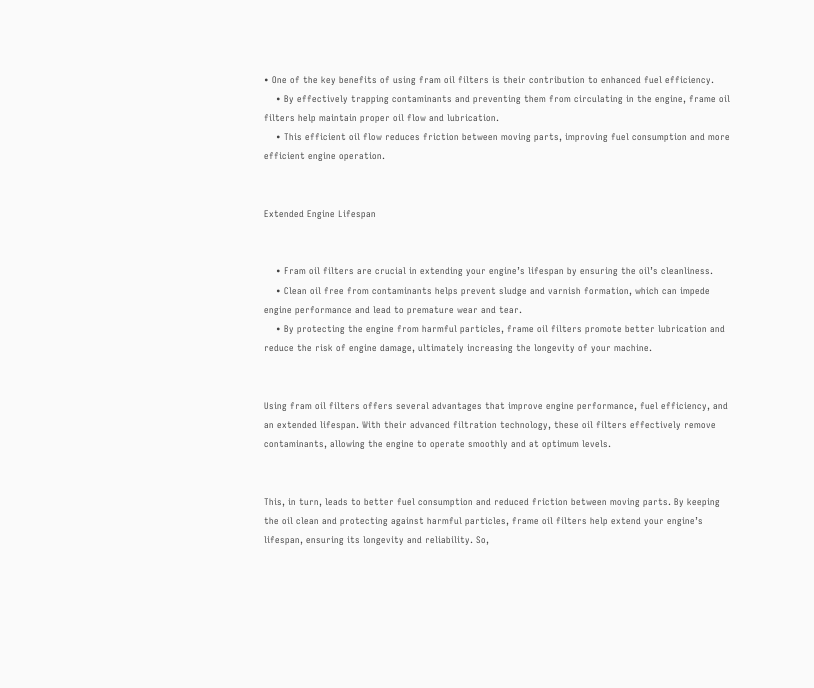• One of the key benefits of using fram oil filters is their contribution to enhanced fuel efficiency.
    • By effectively trapping contaminants and preventing them from circulating in the engine, frame oil filters help maintain proper oil flow and lubrication.
    • This efficient oil flow reduces friction between moving parts, improving fuel consumption and more efficient engine operation.


Extended Engine Lifespan


    • Fram oil filters are crucial in extending your engine’s lifespan by ensuring the oil’s cleanliness.
    • Clean oil free from contaminants helps prevent sludge and varnish formation, which can impede engine performance and lead to premature wear and tear.
    • By protecting the engine from harmful particles, frame oil filters promote better lubrication and reduce the risk of engine damage, ultimately increasing the longevity of your machine.


Using fram oil filters offers several advantages that improve engine performance, fuel efficiency, and an extended lifespan. With their advanced filtration technology, these oil filters effectively remove contaminants, allowing the engine to operate smoothly and at optimum levels.


This, in turn, leads to better fuel consumption and reduced friction between moving parts. By keeping the oil clean and protecting against harmful particles, frame oil filters help extend your engine’s lifespan, ensuring its longevity and reliability. So,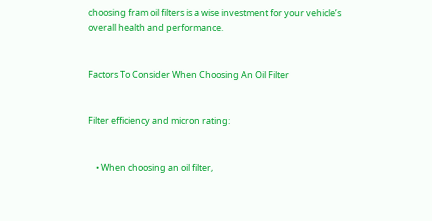choosing fram oil filters is a wise investment for your vehicle’s overall health and performance.


Factors To Consider When Choosing An Oil Filter


Filter efficiency and micron rating:


    • When choosing an oil filter,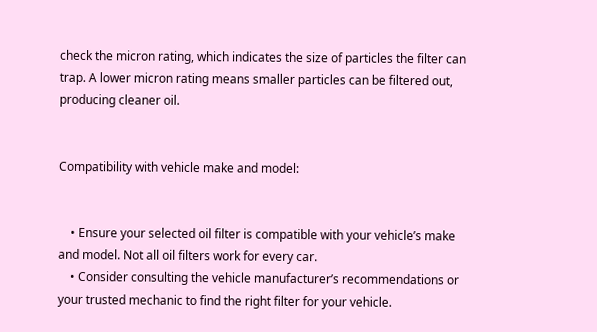check the micron rating, which indicates the size of particles the filter can trap. A lower micron rating means smaller particles can be filtered out, producing cleaner oil.


Compatibility with vehicle make and model:


    • Ensure your selected oil filter is compatible with your vehicle’s make and model. Not all oil filters work for every car.
    • Consider consulting the vehicle manufacturer’s recommendations or your trusted mechanic to find the right filter for your vehicle.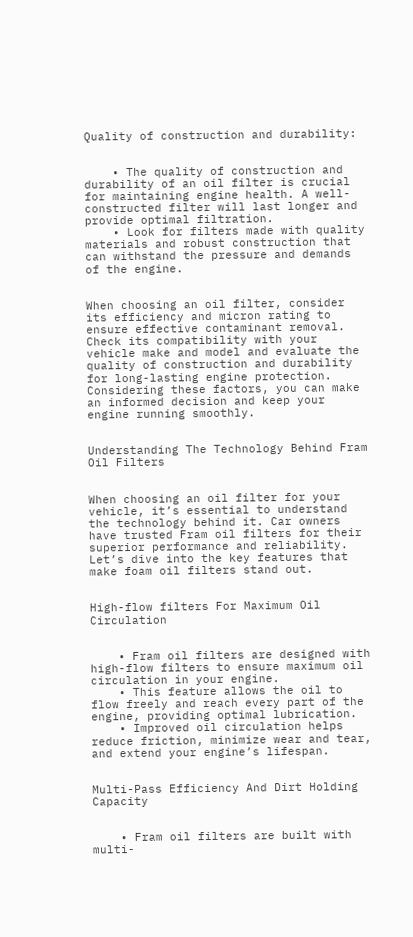Quality of construction and durability:


    • The quality of construction and durability of an oil filter is crucial for maintaining engine health. A well-constructed filter will last longer and provide optimal filtration.
    • Look for filters made with quality materials and robust construction that can withstand the pressure and demands of the engine.


When choosing an oil filter, consider its efficiency and micron rating to ensure effective contaminant removal. Check its compatibility with your vehicle make and model and evaluate the quality of construction and durability for long-lasting engine protection. Considering these factors, you can make an informed decision and keep your engine running smoothly.


Understanding The Technology Behind Fram Oil Filters


When choosing an oil filter for your vehicle, it’s essential to understand the technology behind it. Car owners have trusted Fram oil filters for their superior performance and reliability. Let’s dive into the key features that make foam oil filters stand out.


High-flow filters For Maximum Oil Circulation


    • Fram oil filters are designed with high-flow filters to ensure maximum oil circulation in your engine.
    • This feature allows the oil to flow freely and reach every part of the engine, providing optimal lubrication.
    • Improved oil circulation helps reduce friction, minimize wear and tear, and extend your engine’s lifespan.


Multi-Pass Efficiency And Dirt Holding Capacity


    • Fram oil filters are built with multi-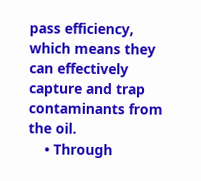pass efficiency, which means they can effectively capture and trap contaminants from the oil.
    • Through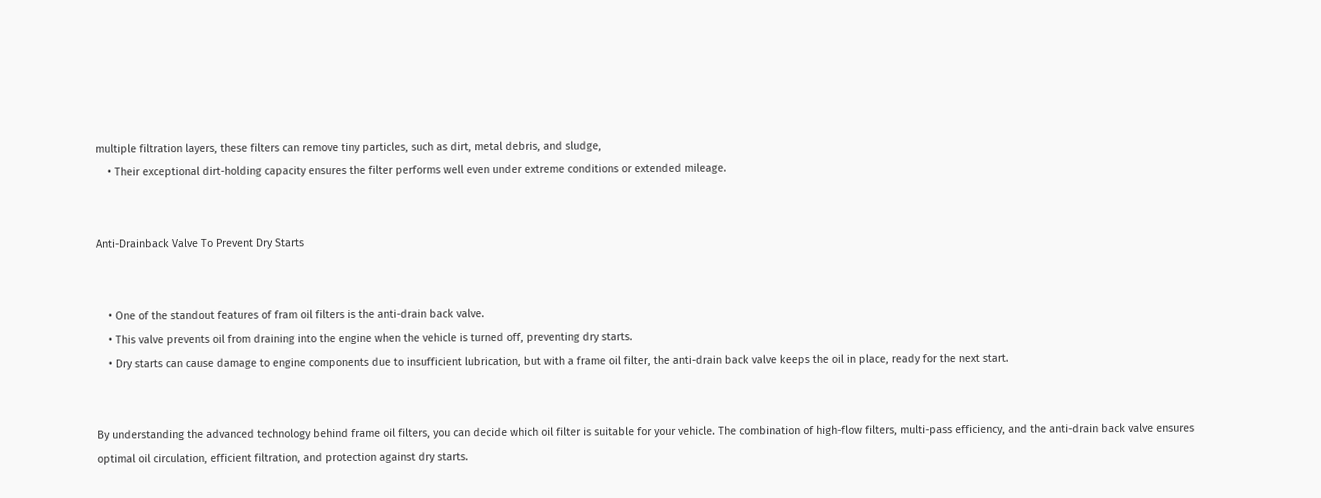multiple filtration layers, these filters can remove tiny particles, such as dirt, metal debris, and sludge,
    • Their exceptional dirt-holding capacity ensures the filter performs well even under extreme conditions or extended mileage.


Anti-Drainback Valve To Prevent Dry Starts


    • One of the standout features of fram oil filters is the anti-drain back valve.
    • This valve prevents oil from draining into the engine when the vehicle is turned off, preventing dry starts.
    • Dry starts can cause damage to engine components due to insufficient lubrication, but with a frame oil filter, the anti-drain back valve keeps the oil in place, ready for the next start.


By understanding the advanced technology behind frame oil filters, you can decide which oil filter is suitable for your vehicle. The combination of high-flow filters, multi-pass efficiency, and the anti-drain back valve ensures optimal oil circulation, efficient filtration, and protection against dry starts.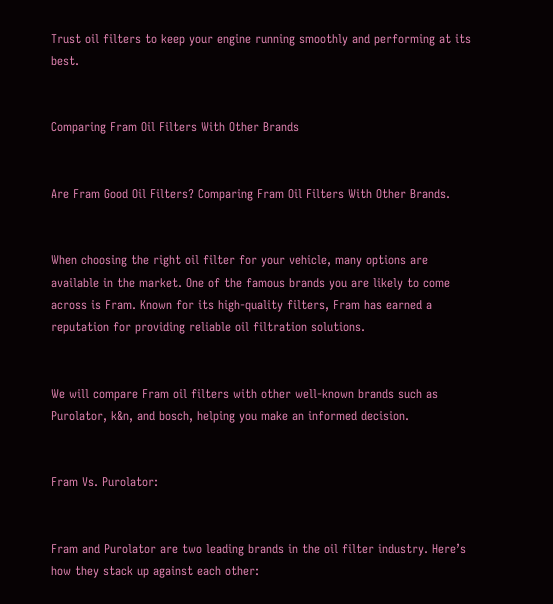Trust oil filters to keep your engine running smoothly and performing at its best.


Comparing Fram Oil Filters With Other Brands


Are Fram Good Oil Filters? Comparing Fram Oil Filters With Other Brands.


When choosing the right oil filter for your vehicle, many options are available in the market. One of the famous brands you are likely to come across is Fram. Known for its high-quality filters, Fram has earned a reputation for providing reliable oil filtration solutions.


We will compare Fram oil filters with other well-known brands such as Purolator, k&n, and bosch, helping you make an informed decision.


Fram Vs. Purolator:


Fram and Purolator are two leading brands in the oil filter industry. Here’s how they stack up against each other: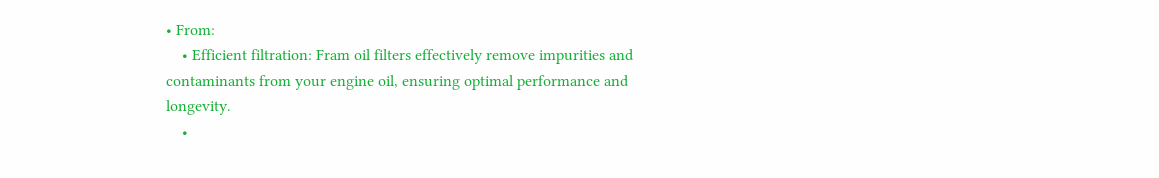• From:
    • Efficient filtration: Fram oil filters effectively remove impurities and contaminants from your engine oil, ensuring optimal performance and longevity.
    •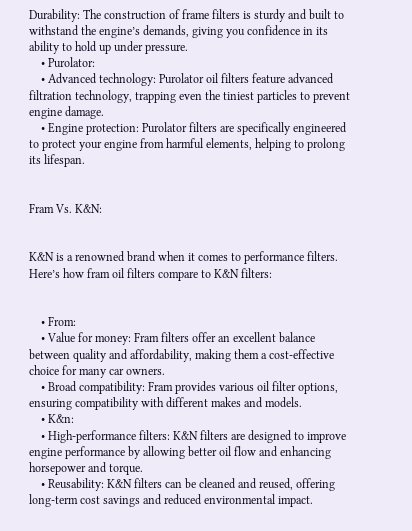Durability: The construction of frame filters is sturdy and built to withstand the engine’s demands, giving you confidence in its ability to hold up under pressure.
    • Purolator:
    • Advanced technology: Purolator oil filters feature advanced filtration technology, trapping even the tiniest particles to prevent engine damage.
    • Engine protection: Purolator filters are specifically engineered to protect your engine from harmful elements, helping to prolong its lifespan.


Fram Vs. K&N:


K&N is a renowned brand when it comes to performance filters. Here’s how fram oil filters compare to K&N filters:


    • From:
    • Value for money: Fram filters offer an excellent balance between quality and affordability, making them a cost-effective choice for many car owners.
    • Broad compatibility: Fram provides various oil filter options, ensuring compatibility with different makes and models.
    • K&n:
    • High-performance filters: K&N filters are designed to improve engine performance by allowing better oil flow and enhancing horsepower and torque.
    • Reusability: K&N filters can be cleaned and reused, offering long-term cost savings and reduced environmental impact.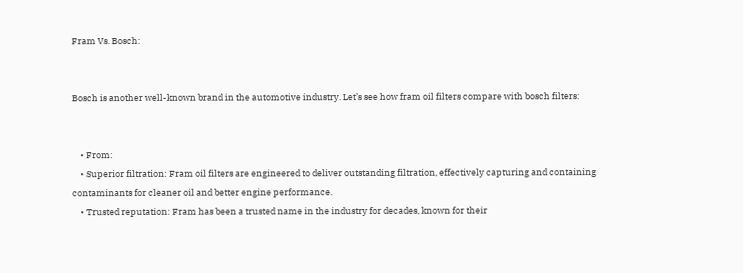Fram Vs. Bosch:


Bosch is another well-known brand in the automotive industry. Let’s see how fram oil filters compare with bosch filters:


    • From:
    • Superior filtration: Fram oil filters are engineered to deliver outstanding filtration, effectively capturing and containing contaminants for cleaner oil and better engine performance.
    • Trusted reputation: Fram has been a trusted name in the industry for decades, known for their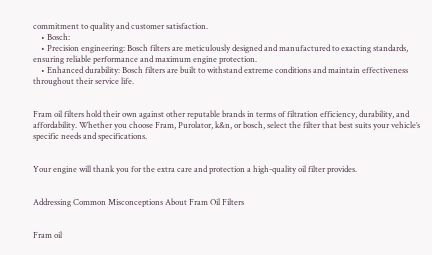commitment to quality and customer satisfaction.
    • Bosch:
    • Precision engineering: Bosch filters are meticulously designed and manufactured to exacting standards, ensuring reliable performance and maximum engine protection.
    • Enhanced durability: Bosch filters are built to withstand extreme conditions and maintain effectiveness throughout their service life.


Fram oil filters hold their own against other reputable brands in terms of filtration efficiency, durability, and affordability. Whether you choose Fram, Purolator, k&n, or bosch, select the filter that best suits your vehicle’s specific needs and specifications.


Your engine will thank you for the extra care and protection a high-quality oil filter provides.


Addressing Common Misconceptions About Fram Oil Filters


Fram oil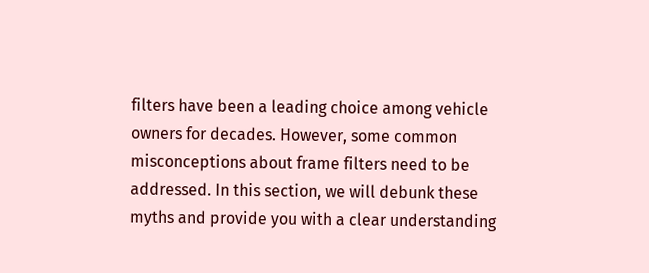filters have been a leading choice among vehicle owners for decades. However, some common misconceptions about frame filters need to be addressed. In this section, we will debunk these myths and provide you with a clear understanding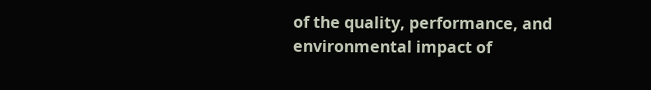of the quality, performance, and environmental impact of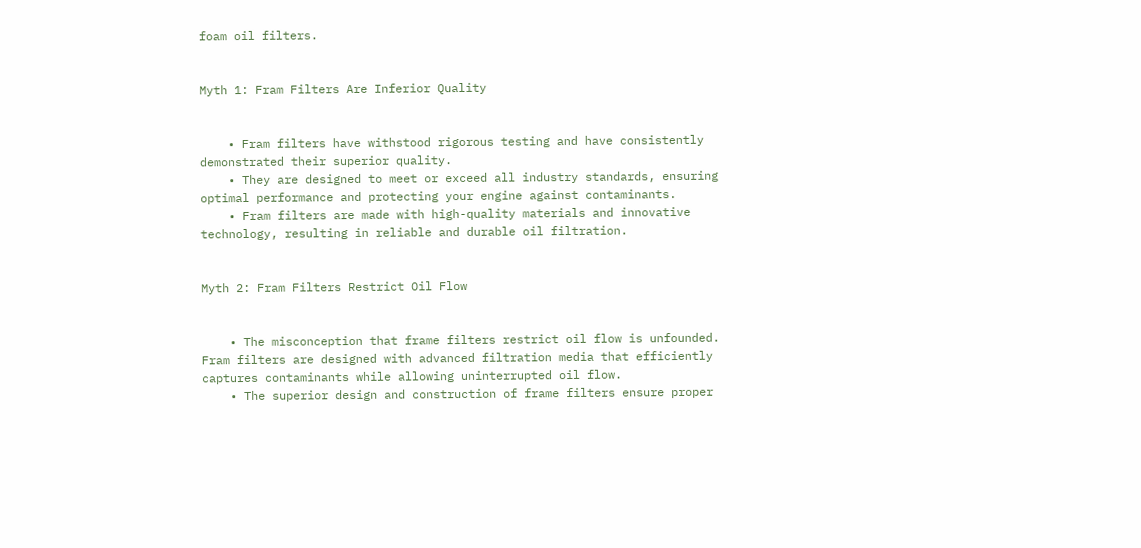foam oil filters.


Myth 1: Fram Filters Are Inferior Quality


    • Fram filters have withstood rigorous testing and have consistently demonstrated their superior quality.
    • They are designed to meet or exceed all industry standards, ensuring optimal performance and protecting your engine against contaminants.
    • Fram filters are made with high-quality materials and innovative technology, resulting in reliable and durable oil filtration.


Myth 2: Fram Filters Restrict Oil Flow


    • The misconception that frame filters restrict oil flow is unfounded. Fram filters are designed with advanced filtration media that efficiently captures contaminants while allowing uninterrupted oil flow.
    • The superior design and construction of frame filters ensure proper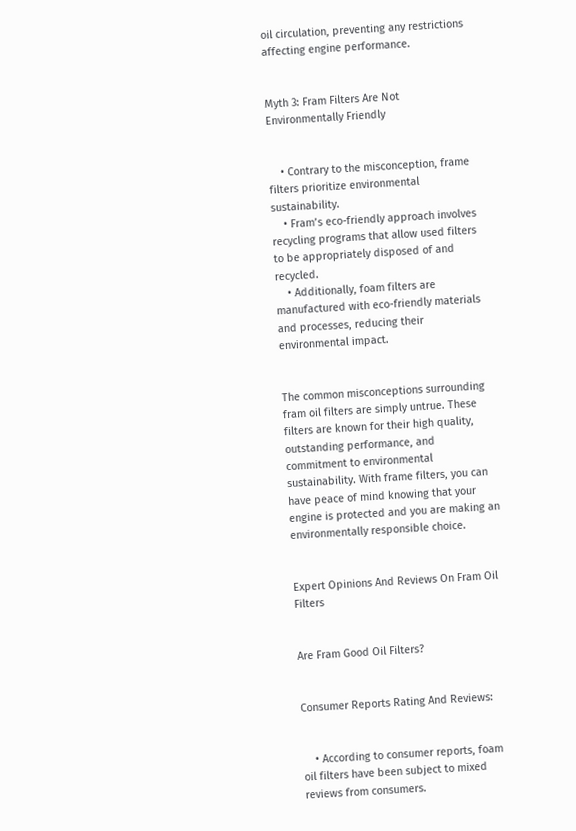oil circulation, preventing any restrictions affecting engine performance.


Myth 3: Fram Filters Are Not Environmentally Friendly


    • Contrary to the misconception, frame filters prioritize environmental sustainability.
    • Fram’s eco-friendly approach involves recycling programs that allow used filters to be appropriately disposed of and recycled.
    • Additionally, foam filters are manufactured with eco-friendly materials and processes, reducing their environmental impact.


The common misconceptions surrounding fram oil filters are simply untrue. These filters are known for their high quality, outstanding performance, and commitment to environmental sustainability. With frame filters, you can have peace of mind knowing that your engine is protected and you are making an environmentally responsible choice.


Expert Opinions And Reviews On Fram Oil Filters


Are Fram Good Oil Filters?


Consumer Reports Rating And Reviews:


    • According to consumer reports, foam oil filters have been subject to mixed reviews from consumers.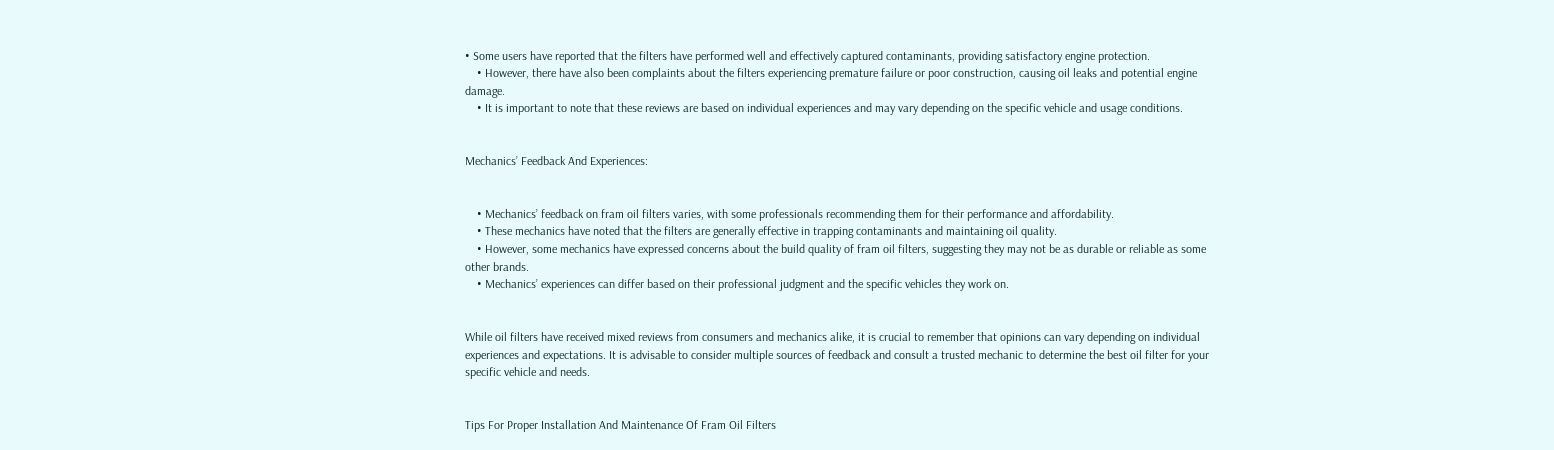• Some users have reported that the filters have performed well and effectively captured contaminants, providing satisfactory engine protection.
    • However, there have also been complaints about the filters experiencing premature failure or poor construction, causing oil leaks and potential engine damage.
    • It is important to note that these reviews are based on individual experiences and may vary depending on the specific vehicle and usage conditions.


Mechanics’ Feedback And Experiences:


    • Mechanics’ feedback on fram oil filters varies, with some professionals recommending them for their performance and affordability.
    • These mechanics have noted that the filters are generally effective in trapping contaminants and maintaining oil quality.
    • However, some mechanics have expressed concerns about the build quality of fram oil filters, suggesting they may not be as durable or reliable as some other brands.
    • Mechanics’ experiences can differ based on their professional judgment and the specific vehicles they work on.


While oil filters have received mixed reviews from consumers and mechanics alike, it is crucial to remember that opinions can vary depending on individual experiences and expectations. It is advisable to consider multiple sources of feedback and consult a trusted mechanic to determine the best oil filter for your specific vehicle and needs.


Tips For Proper Installation And Maintenance Of Fram Oil Filters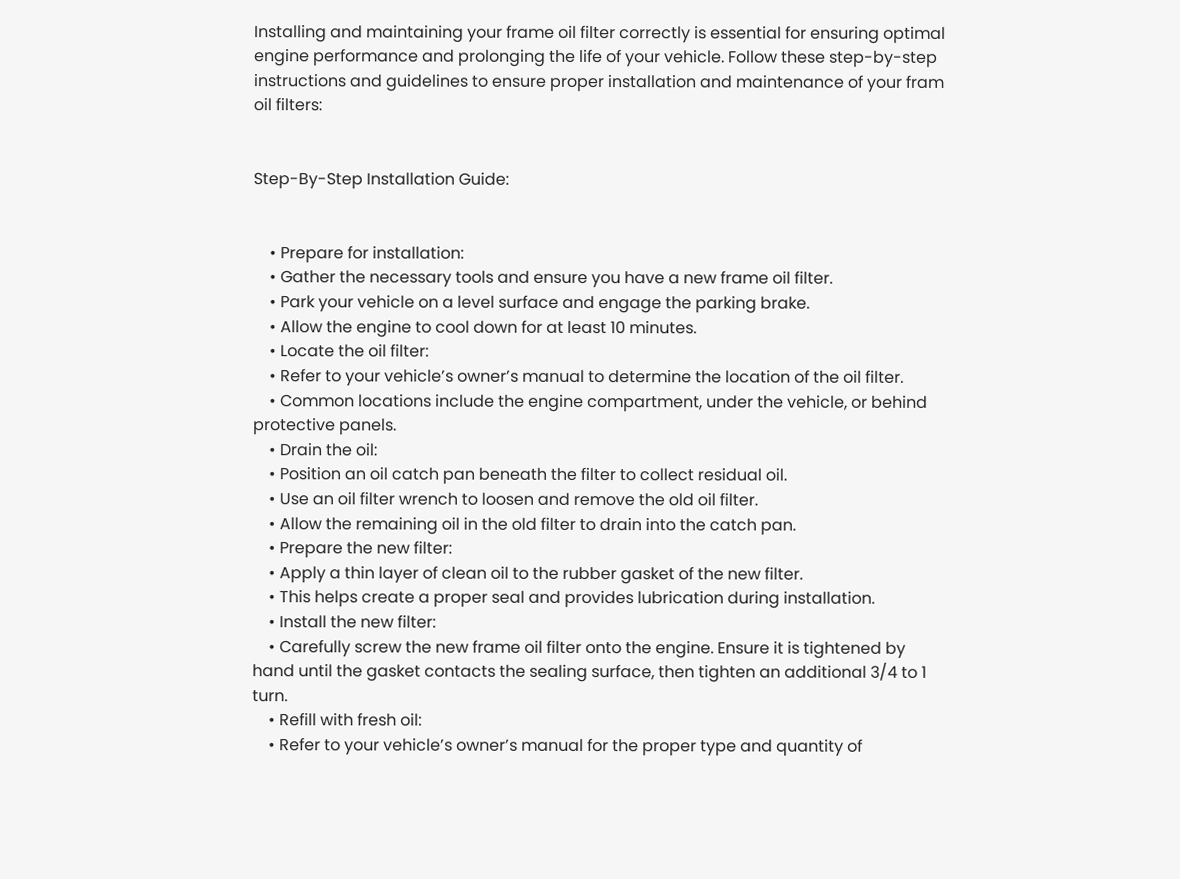Installing and maintaining your frame oil filter correctly is essential for ensuring optimal engine performance and prolonging the life of your vehicle. Follow these step-by-step instructions and guidelines to ensure proper installation and maintenance of your fram oil filters:


Step-By-Step Installation Guide:


    • Prepare for installation:
    • Gather the necessary tools and ensure you have a new frame oil filter.
    • Park your vehicle on a level surface and engage the parking brake.
    • Allow the engine to cool down for at least 10 minutes.
    • Locate the oil filter:
    • Refer to your vehicle’s owner’s manual to determine the location of the oil filter.
    • Common locations include the engine compartment, under the vehicle, or behind protective panels.
    • Drain the oil:
    • Position an oil catch pan beneath the filter to collect residual oil.
    • Use an oil filter wrench to loosen and remove the old oil filter.
    • Allow the remaining oil in the old filter to drain into the catch pan.
    • Prepare the new filter:
    • Apply a thin layer of clean oil to the rubber gasket of the new filter.
    • This helps create a proper seal and provides lubrication during installation.
    • Install the new filter:
    • Carefully screw the new frame oil filter onto the engine. Ensure it is tightened by hand until the gasket contacts the sealing surface, then tighten an additional 3/4 to 1 turn.
    • Refill with fresh oil:
    • Refer to your vehicle’s owner’s manual for the proper type and quantity of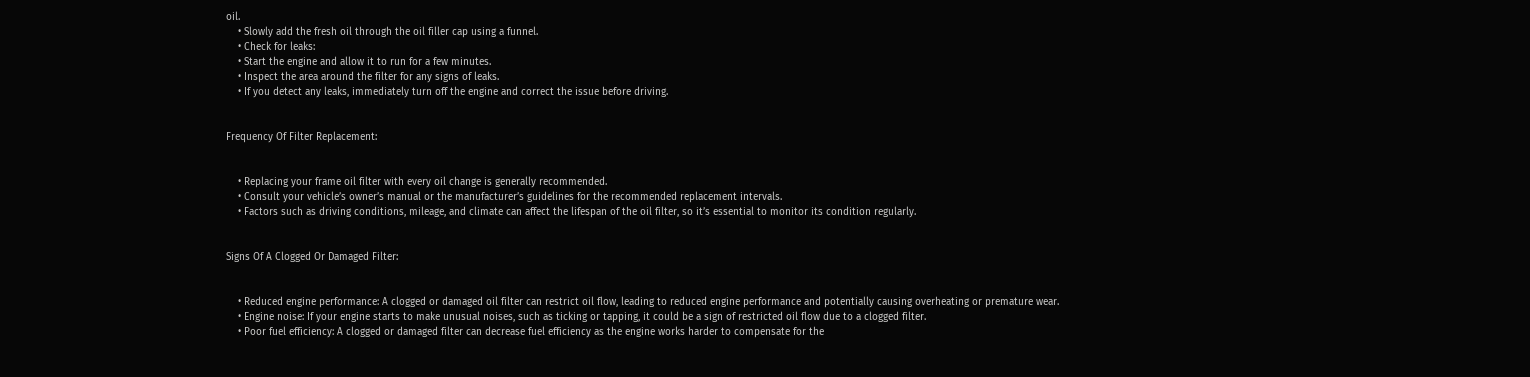oil.
    • Slowly add the fresh oil through the oil filler cap using a funnel.
    • Check for leaks:
    • Start the engine and allow it to run for a few minutes.
    • Inspect the area around the filter for any signs of leaks.
    • If you detect any leaks, immediately turn off the engine and correct the issue before driving.


Frequency Of Filter Replacement:


    • Replacing your frame oil filter with every oil change is generally recommended.
    • Consult your vehicle’s owner’s manual or the manufacturer’s guidelines for the recommended replacement intervals.
    • Factors such as driving conditions, mileage, and climate can affect the lifespan of the oil filter, so it’s essential to monitor its condition regularly.


Signs Of A Clogged Or Damaged Filter:


    • Reduced engine performance: A clogged or damaged oil filter can restrict oil flow, leading to reduced engine performance and potentially causing overheating or premature wear.
    • Engine noise: If your engine starts to make unusual noises, such as ticking or tapping, it could be a sign of restricted oil flow due to a clogged filter.
    • Poor fuel efficiency: A clogged or damaged filter can decrease fuel efficiency as the engine works harder to compensate for the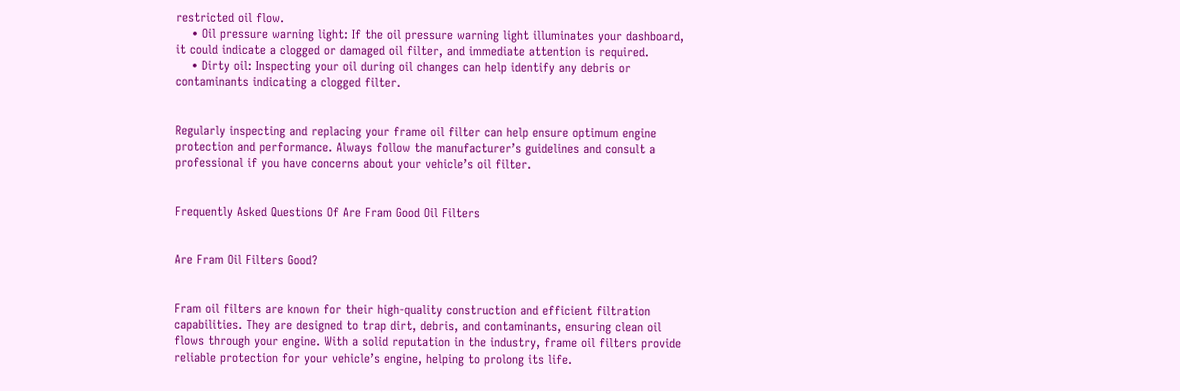restricted oil flow.
    • Oil pressure warning light: If the oil pressure warning light illuminates your dashboard, it could indicate a clogged or damaged oil filter, and immediate attention is required.
    • Dirty oil: Inspecting your oil during oil changes can help identify any debris or contaminants indicating a clogged filter.


Regularly inspecting and replacing your frame oil filter can help ensure optimum engine protection and performance. Always follow the manufacturer’s guidelines and consult a professional if you have concerns about your vehicle’s oil filter.


Frequently Asked Questions Of Are Fram Good Oil Filters


Are Fram Oil Filters Good?


Fram oil filters are known for their high-quality construction and efficient filtration capabilities. They are designed to trap dirt, debris, and contaminants, ensuring clean oil flows through your engine. With a solid reputation in the industry, frame oil filters provide reliable protection for your vehicle’s engine, helping to prolong its life.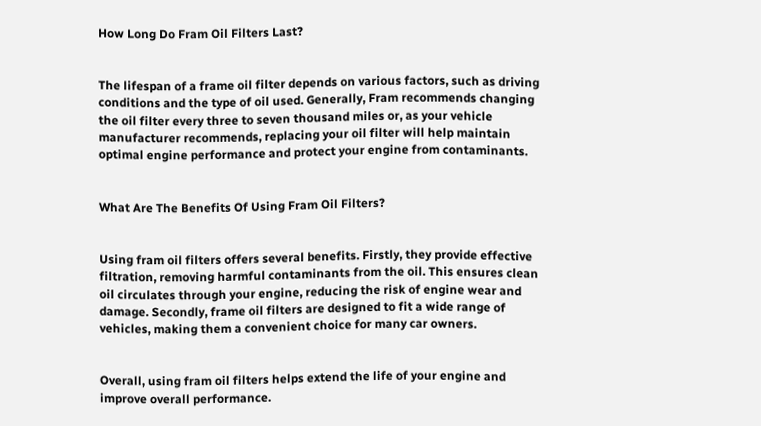How Long Do Fram Oil Filters Last?


The lifespan of a frame oil filter depends on various factors, such as driving conditions and the type of oil used. Generally, Fram recommends changing the oil filter every three to seven thousand miles or, as your vehicle manufacturer recommends, replacing your oil filter will help maintain optimal engine performance and protect your engine from contaminants.


What Are The Benefits Of Using Fram Oil Filters?


Using fram oil filters offers several benefits. Firstly, they provide effective filtration, removing harmful contaminants from the oil. This ensures clean oil circulates through your engine, reducing the risk of engine wear and damage. Secondly, frame oil filters are designed to fit a wide range of vehicles, making them a convenient choice for many car owners.


Overall, using fram oil filters helps extend the life of your engine and improve overall performance.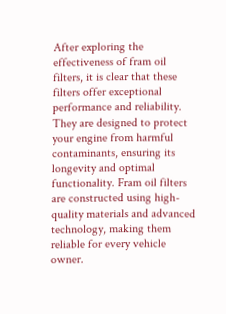After exploring the effectiveness of fram oil filters, it is clear that these filters offer exceptional performance and reliability. They are designed to protect your engine from harmful contaminants, ensuring its longevity and optimal functionality. Fram oil filters are constructed using high-quality materials and advanced technology, making them reliable for every vehicle owner.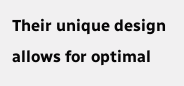Their unique design allows for optimal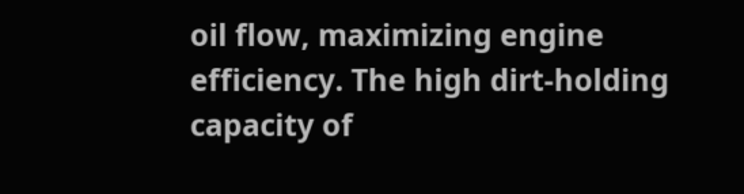oil flow, maximizing engine efficiency. The high dirt-holding capacity of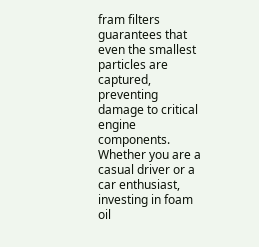fram filters guarantees that even the smallest particles are captured, preventing damage to critical engine components. Whether you are a casual driver or a car enthusiast, investing in foam oil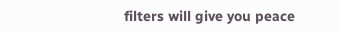filters will give you peace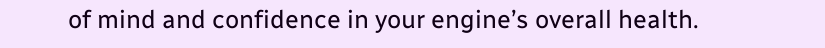of mind and confidence in your engine’s overall health.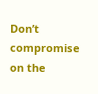Don’t compromise on the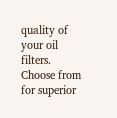quality of your oil filters. Choose from for superior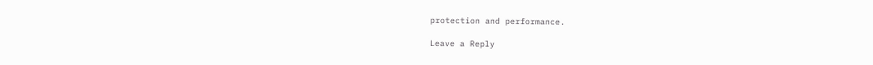protection and performance.

Leave a Reply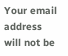Your email address will not be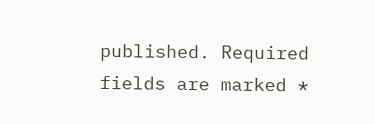published. Required fields are marked *